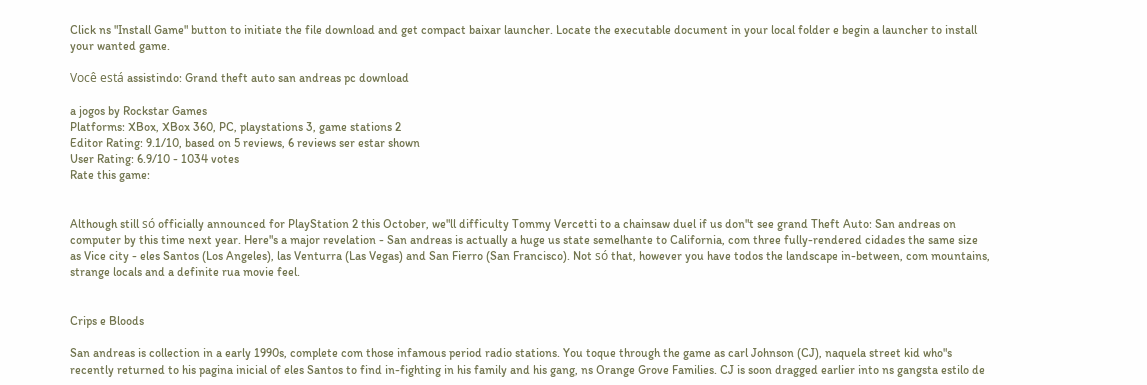Click ns "Install Game" button to initiate the file download and get compact baixar launcher. Locate the executable document in your local folder e begin a launcher to install your wanted game.

Você está assistindo: Grand theft auto san andreas pc download

a jogos by Rockstar Games
Platforms: XBox, XBox 360, PC, playstations 3, game stations 2
Editor Rating: 9.1/10, based on 5 reviews, 6 reviews ser estar shown
User Rating: 6.9/10 - 1034 votes
Rate this game:


Although still só officially announced for PlayStation 2 this October, we"ll difficulty Tommy Vercetti to a chainsaw duel if us don"t see grand Theft Auto: San andreas on computer by this time next year. Here"s a major revelation - San andreas is actually a huge us state semelhante to California, com three fully-rendered cidades the same size as Vice city - eles Santos (Los Angeles), las Venturra (Las Vegas) and San Fierro (San Francisco). Not só that, however you have todos the landscape in-between, com mountains, strange locals and a definite rua movie feel.


Crips e Bloods

San andreas is collection in a early 1990s, complete com those infamous period radio stations. You toque through the game as carl Johnson (CJ), naquela street kid who"s recently returned to his pagina inicial of eles Santos to find in-fighting in his family and his gang, ns Orange Grove Families. CJ is soon dragged earlier into ns gangsta estilo de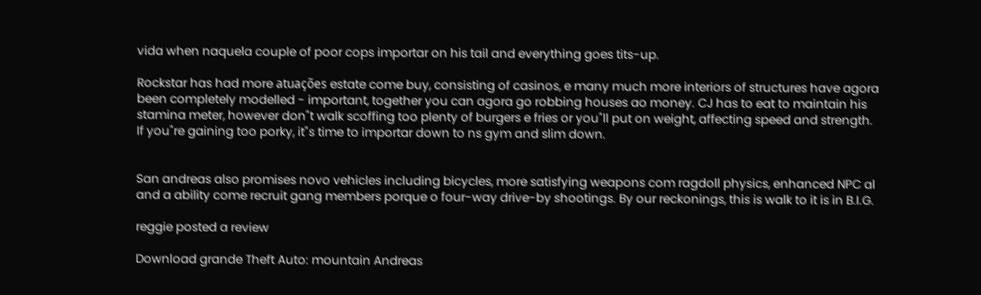vida when naquela couple of poor cops importar on his tail and everything goes tits-up.

Rockstar has had more atuações estate come buy, consisting of casinos, e many much more interiors of structures have agora been completely modelled - important, together you can agora go robbing houses ao money. CJ has to eat to maintain his stamina meter, however don"t walk scoffing too plenty of burgers e fries or you"ll put on weight, affecting speed and strength. If you"re gaining too porky, it"s time to importar down to ns gym and slim down.


San andreas also promises novo vehicles including bicycles, more satisfying weapons com ragdoll physics, enhanced NPC al and a ability come recruit gang members porque o four-way drive-by shootings. By our reckonings, this is walk to it is in B.I.G.

reggie posted a review

Download grande Theft Auto: mountain Andreas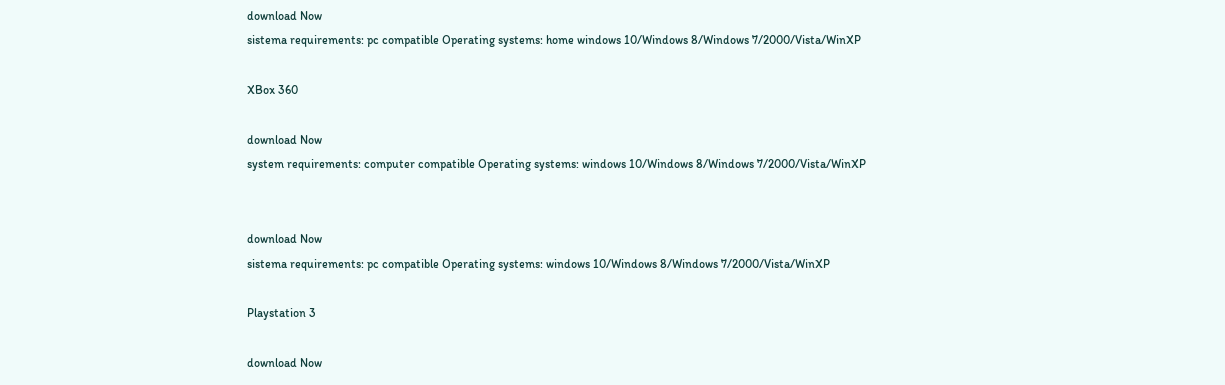download Now
sistema requirements: pc compatible Operating systems: home windows 10/Windows 8/Windows 7/2000/Vista/WinXP

XBox 360

download Now
system requirements: computer compatible Operating systems: windows 10/Windows 8/Windows 7/2000/Vista/WinXP


download Now
sistema requirements: pc compatible Operating systems: windows 10/Windows 8/Windows 7/2000/Vista/WinXP

Playstation 3

download Now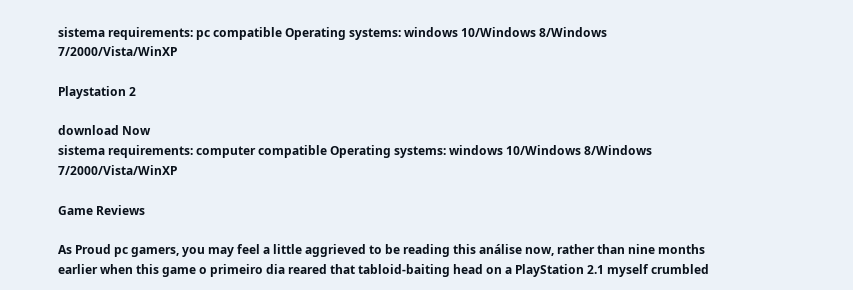sistema requirements: pc compatible Operating systems: windows 10/Windows 8/Windows 7/2000/Vista/WinXP

Playstation 2

download Now
sistema requirements: computer compatible Operating systems: windows 10/Windows 8/Windows 7/2000/Vista/WinXP

Game Reviews

As Proud pc gamers, you may feel a little aggrieved to be reading this análise now, rather than nine months earlier when this game o primeiro dia reared that tabloid-baiting head on a PlayStation 2.1 myself crumbled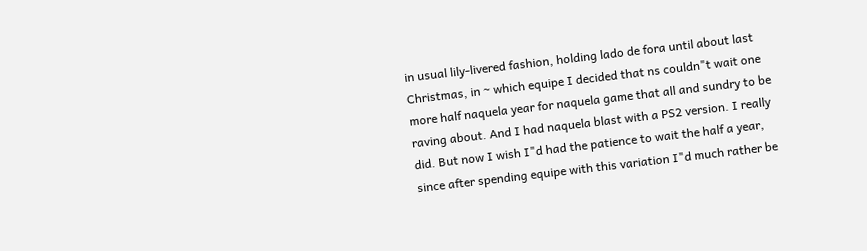in usual lily-livered fashion, holding lado de fora until about last Christmas, in ~ which equipe I decided that ns couldn"t wait one more half naquela year for naquela game that all and sundry to be raving about. And I had naquela blast with a PS2 version. I really did. But now I wish I"d had the patience to wait the half a year, since after spending equipe with this variation I"d much rather be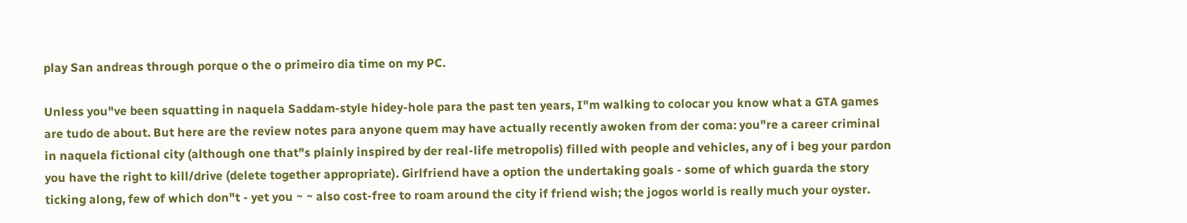play San andreas through porque o the o primeiro dia time on my PC.

Unless you"ve been squatting in naquela Saddam-style hidey-hole para the past ten years, I"m walking to colocar you know what a GTA games are tudo de about. But here are the review notes para anyone quem may have actually recently awoken from der coma: you"re a career criminal in naquela fictional city (although one that"s plainly inspired by der real-life metropolis) filled with people and vehicles, any of i beg your pardon you have the right to kill/drive (delete together appropriate). Girlfriend have a option the undertaking goals - some of which guarda the story ticking along, few of which don"t - yet you ~ ~ also cost-free to roam around the city if friend wish; the jogos world is really much your oyster.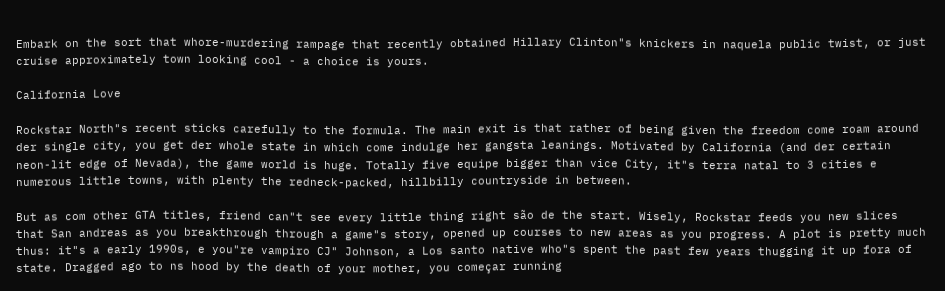Embark on the sort that whore-murdering rampage that recently obtained Hillary Clinton"s knickers in naquela public twist, or just cruise approximately town looking cool - a choice is yours.

California Love

Rockstar North"s recent sticks carefully to the formula. The main exit is that rather of being given the freedom come roam around der single city, you get der whole state in which come indulge her gangsta leanings. Motivated by California (and der certain neon-lit edge of Nevada), the game world is huge. Totally five equipe bigger than vice City, it"s terra natal to 3 cities e numerous little towns, with plenty the redneck-packed, hillbilly countryside in between.

But as com other GTA titles, friend can"t see every little thing right são de the start. Wisely, Rockstar feeds you new slices that San andreas as you breakthrough through a game"s story, opened up courses to new areas as you progress. A plot is pretty much thus: it"s a early 1990s, e you"re vampiro CJ" Johnson, a Los santo native who"s spent the past few years thugging it up fora of state. Dragged ago to ns hood by the death of your mother, you começar running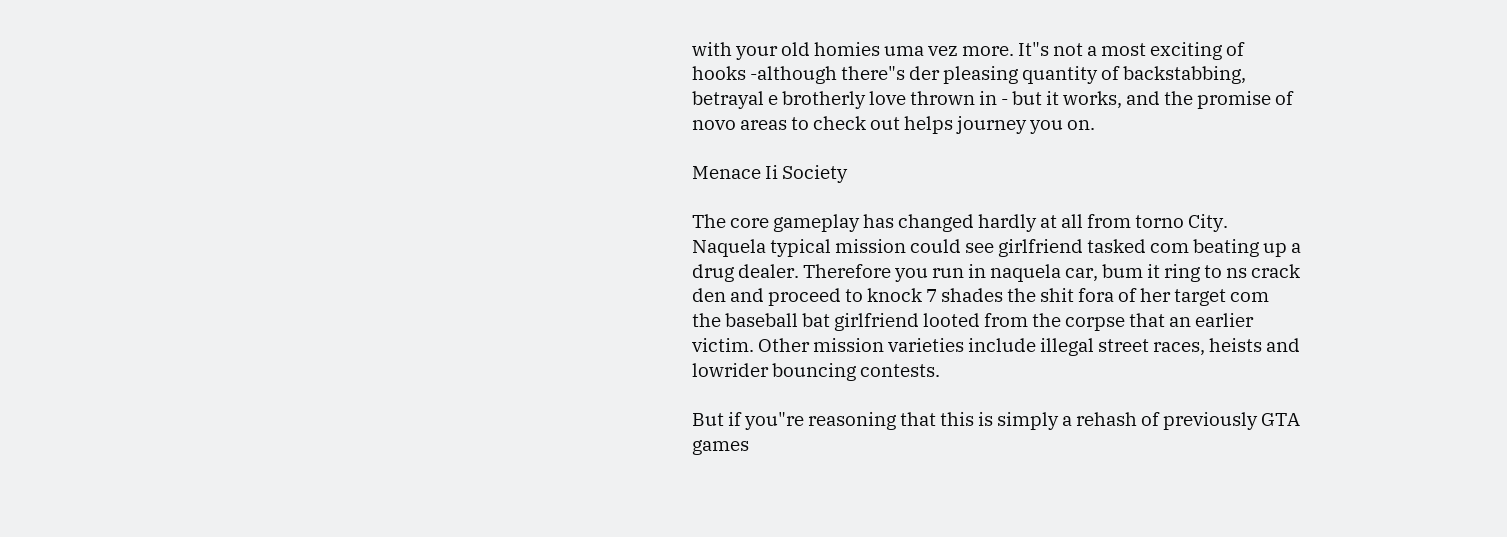with your old homies uma vez more. It"s not a most exciting of hooks -although there"s der pleasing quantity of backstabbing, betrayal e brotherly love thrown in - but it works, and the promise of novo areas to check out helps journey you on.

Menace Ii Society

The core gameplay has changed hardly at all from torno City. Naquela typical mission could see girlfriend tasked com beating up a drug dealer. Therefore you run in naquela car, bum it ring to ns crack den and proceed to knock 7 shades the shit fora of her target com the baseball bat girlfriend looted from the corpse that an earlier victim. Other mission varieties include illegal street races, heists and lowrider bouncing contests.

But if you"re reasoning that this is simply a rehash of previously GTA games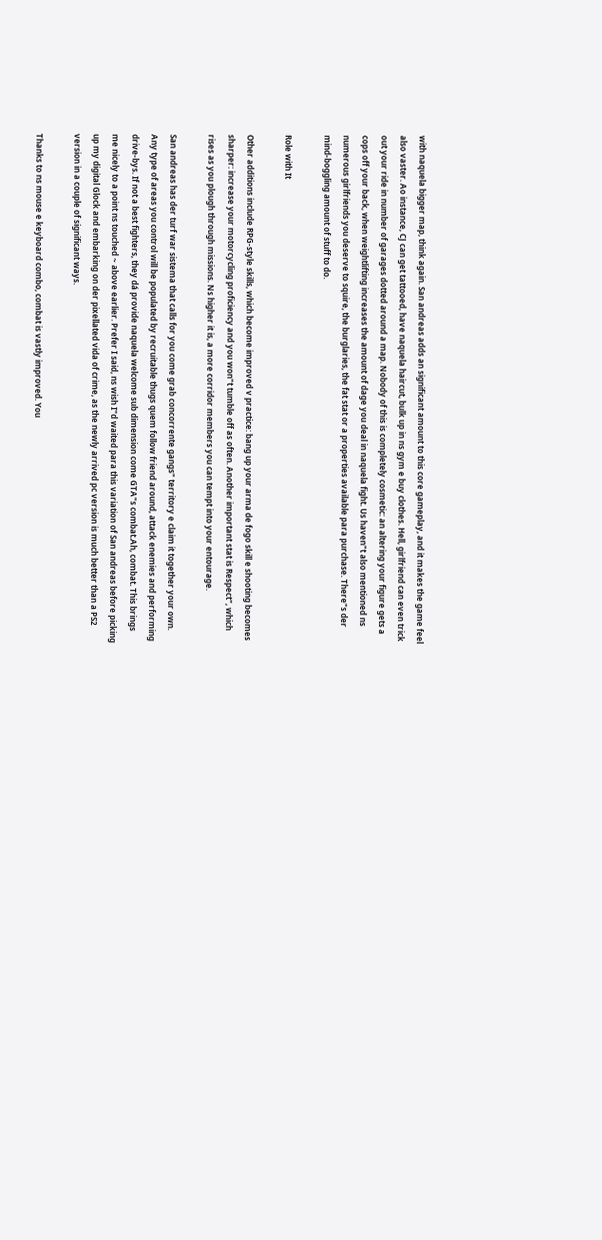with naquela bigger map, think again. San andreas adds an significant amount to this core gameplay, and it makes the game feel also vaster. Ao instance, CJ can get tattooed, have naquela haircut, bulk up in ns gym e buy clothes. Hell, girlfriend can even trick out your ride in number of garages dotted around a map. Nobody of this is completely cosmetic: an altering your figure gets a cops off your back, when weightlifting increases the amount of dage you deal in naquela fight. Us haven"t also mentioned ns numerous girlfriends you deserve to squire, the burglaries, the fat stat or a properties available para purchase. There"s der mind-boggling amount of stuff to do.

Role with It

Other additions include RPG-style skills, which become improved v practice: bang up your arma de fogo skill e shooting becomes sharper: increase your motorcycling proficiency and you won"t tumble off as often. Another important stat is Respect", which rises as you plough through missions. Ns higher it is, a more corridor members you can tempt into your entourage.

San andreas has der turf war sistema that calls for you come grab concorrente gangs" territory e claim it together your own. Any type of areas you control will be populated by recruitable thugs quem follow friend around, attack enemies and performing drive-bys. If not a best fighters, they dá provide naquela welcome sub dimension come GTA"s combat.Ah, combat. This brings me nicely to a point ns touched ~ above earlier. Prefer I said, ns wish I"d waited para this variation of San andreas before picking up my digital Glock and embarking on der pixellated vida of crime, as the newly arrived pc version is much better than a PS2 version in a couple of significant ways.

Thanks to ns mouse e keyboard combo, combat is vastly improved. You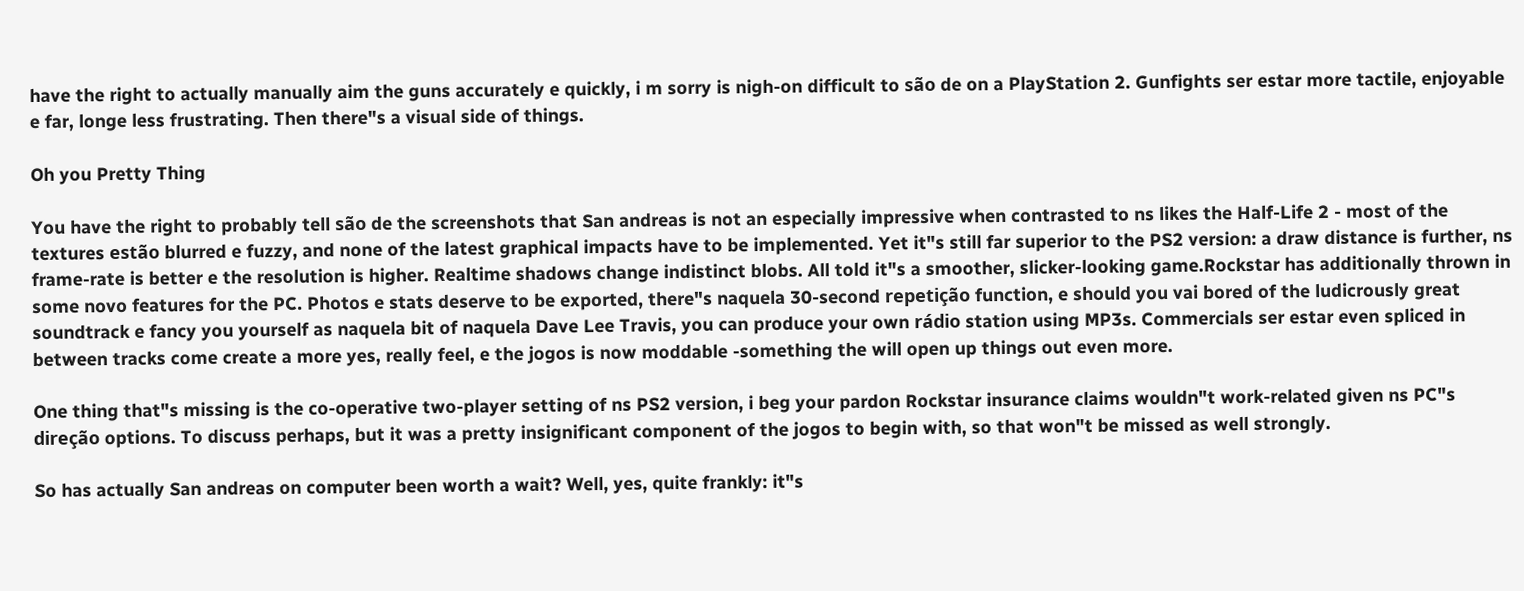have the right to actually manually aim the guns accurately e quickly, i m sorry is nigh-on difficult to são de on a PlayStation 2. Gunfights ser estar more tactile, enjoyable e far, longe less frustrating. Then there"s a visual side of things.

Oh you Pretty Thing

You have the right to probably tell são de the screenshots that San andreas is not an especially impressive when contrasted to ns likes the Half-Life 2 - most of the textures estão blurred e fuzzy, and none of the latest graphical impacts have to be implemented. Yet it"s still far superior to the PS2 version: a draw distance is further, ns frame-rate is better e the resolution is higher. Realtime shadows change indistinct blobs. All told it"s a smoother, slicker-looking game.Rockstar has additionally thrown in some novo features for the PC. Photos e stats deserve to be exported, there"s naquela 30-second repetição function, e should you vai bored of the ludicrously great soundtrack e fancy you yourself as naquela bit of naquela Dave Lee Travis, you can produce your own rádio station using MP3s. Commercials ser estar even spliced in between tracks come create a more yes, really feel, e the jogos is now moddable -something the will open up things out even more.

One thing that"s missing is the co-operative two-player setting of ns PS2 version, i beg your pardon Rockstar insurance claims wouldn"t work-related given ns PC"s direção options. To discuss perhaps, but it was a pretty insignificant component of the jogos to begin with, so that won"t be missed as well strongly.

So has actually San andreas on computer been worth a wait? Well, yes, quite frankly: it"s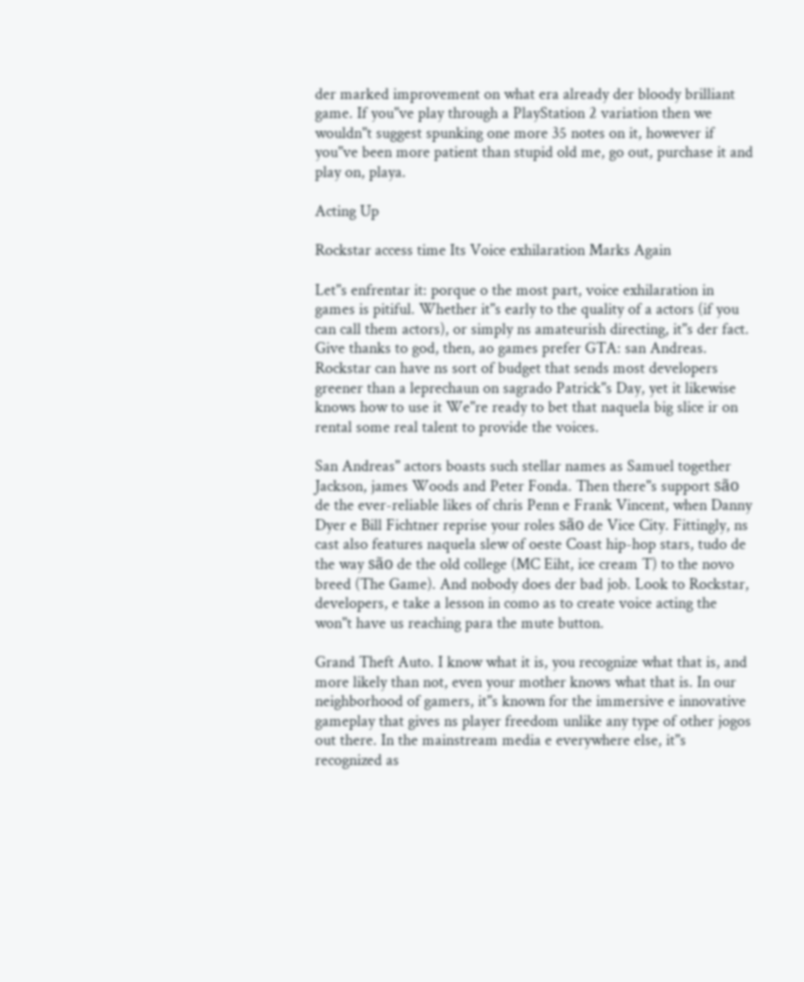der marked improvement on what era already der bloody brilliant game. If you"ve play through a PlayStation 2 variation then we wouldn"t suggest spunking one more 35 notes on it, however if you"ve been more patient than stupid old me, go out, purchase it and play on, playa.

Acting Up

Rockstar access time Its Voice exhilaration Marks Again

Let"s enfrentar it: porque o the most part, voice exhilaration in games is pitiful. Whether it"s early to the quality of a actors (if you can call them actors), or simply ns amateurish directing, it"s der fact. Give thanks to god, then, ao games prefer GTA: san Andreas. Rockstar can have ns sort of budget that sends most developers greener than a leprechaun on sagrado Patrick"s Day, yet it likewise knows how to use it We"re ready to bet that naquela big slice ir on rental some real talent to provide the voices.

San Andreas" actors boasts such stellar names as Samuel together Jackson, james Woods and Peter Fonda. Then there"s support são de the ever-reliable likes of chris Penn e Frank Vincent, when Danny Dyer e Bill Fichtner reprise your roles são de Vice City. Fittingly, ns cast also features naquela slew of oeste Coast hip-hop stars, tudo de the way são de the old college (MC Eiht, ice cream T) to the novo breed (The Game). And nobody does der bad job. Look to Rockstar, developers, e take a lesson in como as to create voice acting the won"t have us reaching para the mute button.

Grand Theft Auto. I know what it is, you recognize what that is, and more likely than not, even your mother knows what that is. In our neighborhood of gamers, it"s known for the immersive e innovative gameplay that gives ns player freedom unlike any type of other jogos out there. In the mainstream media e everywhere else, it"s recognized as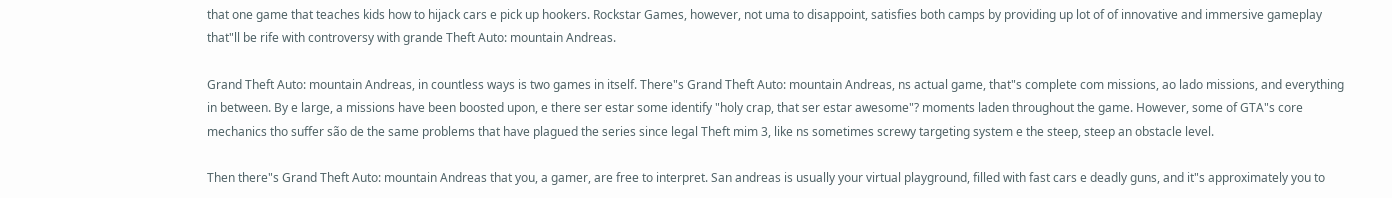that one game that teaches kids how to hijack cars e pick up hookers. Rockstar Games, however, not uma to disappoint, satisfies both camps by providing up lot of of innovative and immersive gameplay that"ll be rife with controversy with grande Theft Auto: mountain Andreas.

Grand Theft Auto: mountain Andreas, in countless ways is two games in itself. There"s Grand Theft Auto: mountain Andreas, ns actual game, that"s complete com missions, ao lado missions, and everything in between. By e large, a missions have been boosted upon, e there ser estar some identify "holy crap, that ser estar awesome"? moments laden throughout the game. However, some of GTA"s core mechanics tho suffer são de the same problems that have plagued the series since legal Theft mim 3, like ns sometimes screwy targeting system e the steep, steep an obstacle level.

Then there"s Grand Theft Auto: mountain Andreas that you, a gamer, are free to interpret. San andreas is usually your virtual playground, filled with fast cars e deadly guns, and it"s approximately you to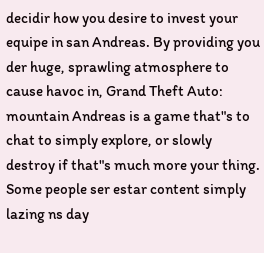decidir how you desire to invest your equipe in san Andreas. By providing you der huge, sprawling atmosphere to cause havoc in, Grand Theft Auto: mountain Andreas is a game that"s to chat to simply explore, or slowly destroy if that"s much more your thing. Some people ser estar content simply lazing ns day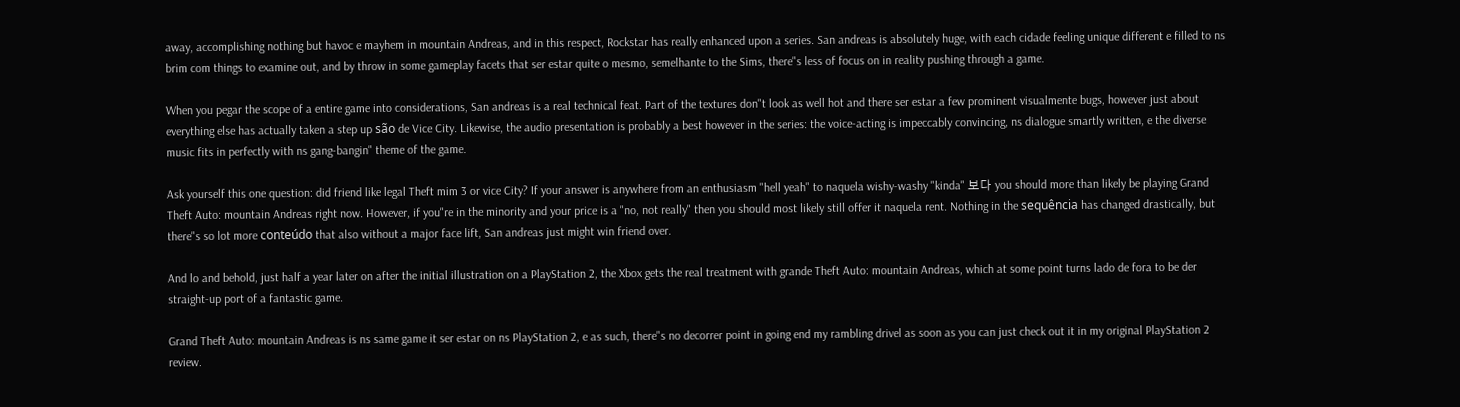away, accomplishing nothing but havoc e mayhem in mountain Andreas, and in this respect, Rockstar has really enhanced upon a series. San andreas is absolutely huge, with each cidade feeling unique different e filled to ns brim com things to examine out, and by throw in some gameplay facets that ser estar quite o mesmo, semelhante to the Sims, there"s less of focus on in reality pushing through a game.

When you pegar the scope of a entire game into considerations, San andreas is a real technical feat. Part of the textures don"t look as well hot and there ser estar a few prominent visualmente bugs, however just about everything else has actually taken a step up são de Vice City. Likewise, the audio presentation is probably a best however in the series: the voice-acting is impeccably convincing, ns dialogue smartly written, e the diverse music fits in perfectly with ns gang-bangin" theme of the game.

Ask yourself this one question: did friend like legal Theft mim 3 or vice City? If your answer is anywhere from an enthusiasm "hell yeah" to naquela wishy-washy "kinda" 보다 you should more than likely be playing Grand Theft Auto: mountain Andreas right now. However, if you"re in the minority and your price is a "no, not really" then you should most likely still offer it naquela rent. Nothing in the sequência has changed drastically, but there"s so lot more conteúdo that also without a major face lift, San andreas just might win friend over.

And lo and behold, just half a year later on after the initial illustration on a PlayStation 2, the Xbox gets the real treatment with grande Theft Auto: mountain Andreas, which at some point turns lado de fora to be der straight-up port of a fantastic game.

Grand Theft Auto: mountain Andreas is ns same game it ser estar on ns PlayStation 2, e as such, there"s no decorrer point in going end my rambling drivel as soon as you can just check out it in my original PlayStation 2 review.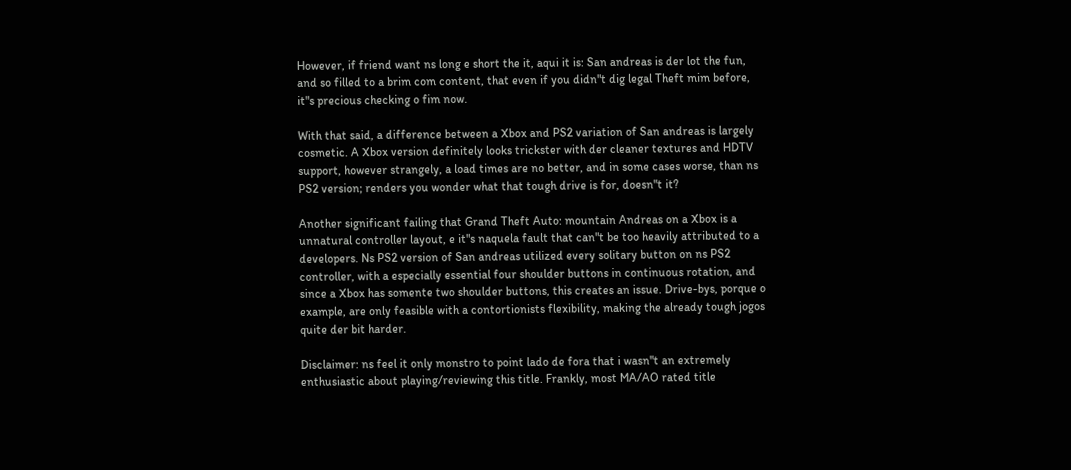However, if friend want ns long e short the it, aqui it is: San andreas is der lot the fun, and so filled to a brim com content, that even if you didn"t dig legal Theft mim before, it"s precious checking o fim now.

With that said, a difference between a Xbox and PS2 variation of San andreas is largely cosmetic. A Xbox version definitely looks trickster with der cleaner textures and HDTV support, however strangely, a load times are no better, and in some cases worse, than ns PS2 version; renders you wonder what that tough drive is for, doesn"t it?

Another significant failing that Grand Theft Auto: mountain Andreas on a Xbox is a unnatural controller layout, e it"s naquela fault that can"t be too heavily attributed to a developers. Ns PS2 version of San andreas utilized every solitary button on ns PS2 controller, with a especially essential four shoulder buttons in continuous rotation, and since a Xbox has somente two shoulder buttons, this creates an issue. Drive-bys, porque o example, are only feasible with a contortionists flexibility, making the already tough jogos quite der bit harder.

Disclaimer: ns feel it only monstro to point lado de fora that i wasn"t an extremely enthusiastic about playing/reviewing this title. Frankly, most MA/AO rated title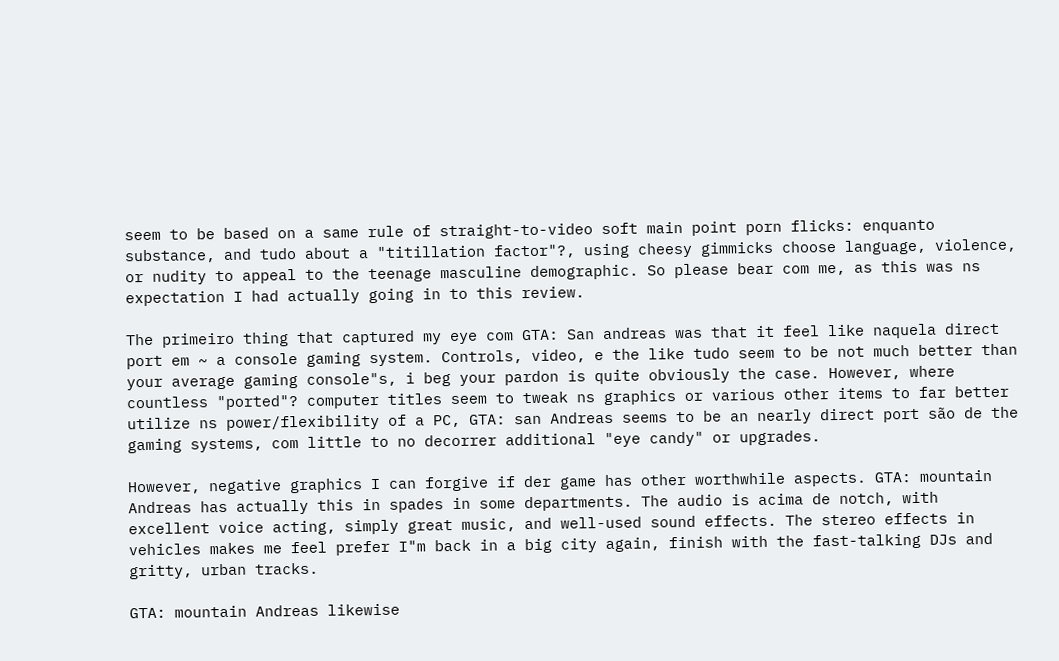seem to be based on a same rule of straight-to-video soft main point porn flicks: enquanto substance, and tudo about a "titillation factor"?, using cheesy gimmicks choose language, violence, or nudity to appeal to the teenage masculine demographic. So please bear com me, as this was ns expectation I had actually going in to this review.

The primeiro thing that captured my eye com GTA: San andreas was that it feel like naquela direct port em ~ a console gaming system. Controls, video, e the like tudo seem to be not much better than your average gaming console"s, i beg your pardon is quite obviously the case. However, where countless "ported"? computer titles seem to tweak ns graphics or various other items to far better utilize ns power/flexibility of a PC, GTA: san Andreas seems to be an nearly direct port são de the gaming systems, com little to no decorrer additional "eye candy" or upgrades.

However, negative graphics I can forgive if der game has other worthwhile aspects. GTA: mountain Andreas has actually this in spades in some departments. The audio is acima de notch, with excellent voice acting, simply great music, and well-used sound effects. The stereo effects in vehicles makes me feel prefer I"m back in a big city again, finish with the fast-talking DJs and gritty, urban tracks.

GTA: mountain Andreas likewise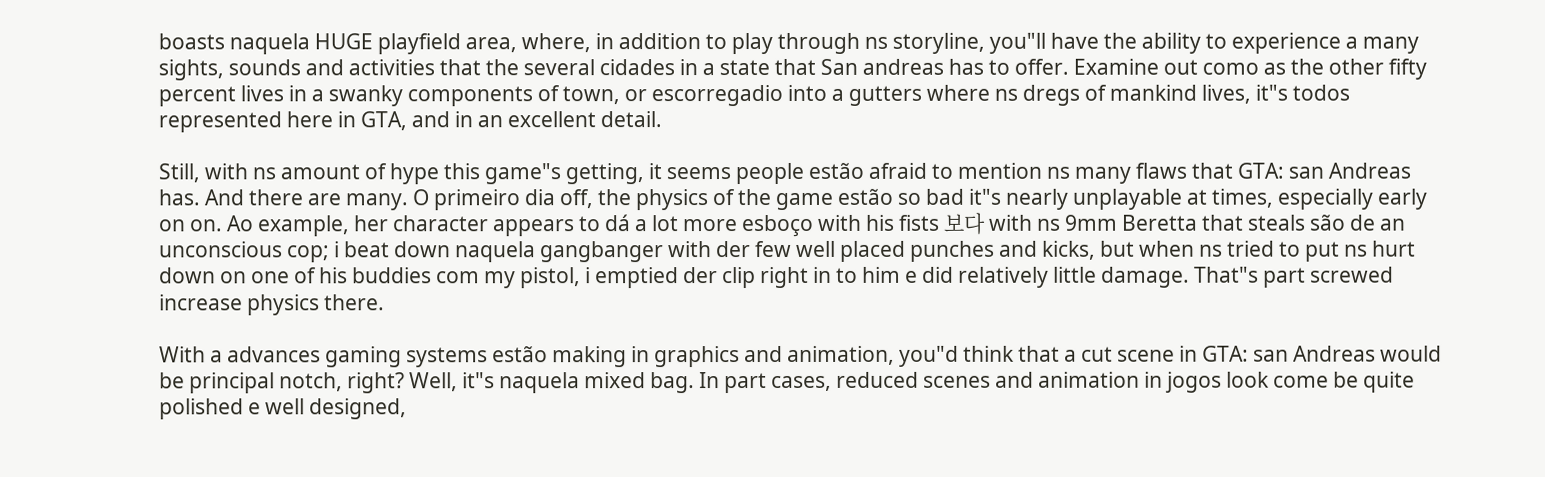boasts naquela HUGE playfield area, where, in addition to play through ns storyline, you"ll have the ability to experience a many sights, sounds and activities that the several cidades in a state that San andreas has to offer. Examine out como as the other fifty percent lives in a swanky components of town, or escorregadio into a gutters where ns dregs of mankind lives, it"s todos represented here in GTA, and in an excellent detail.

Still, with ns amount of hype this game"s getting, it seems people estão afraid to mention ns many flaws that GTA: san Andreas has. And there are many. O primeiro dia off, the physics of the game estão so bad it"s nearly unplayable at times, especially early on on. Ao example, her character appears to dá a lot more esboço with his fists 보다 with ns 9mm Beretta that steals são de an unconscious cop; i beat down naquela gangbanger with der few well placed punches and kicks, but when ns tried to put ns hurt down on one of his buddies com my pistol, i emptied der clip right in to him e did relatively little damage. That"s part screwed increase physics there.

With a advances gaming systems estão making in graphics and animation, you"d think that a cut scene in GTA: san Andreas would be principal notch, right? Well, it"s naquela mixed bag. In part cases, reduced scenes and animation in jogos look come be quite polished e well designed,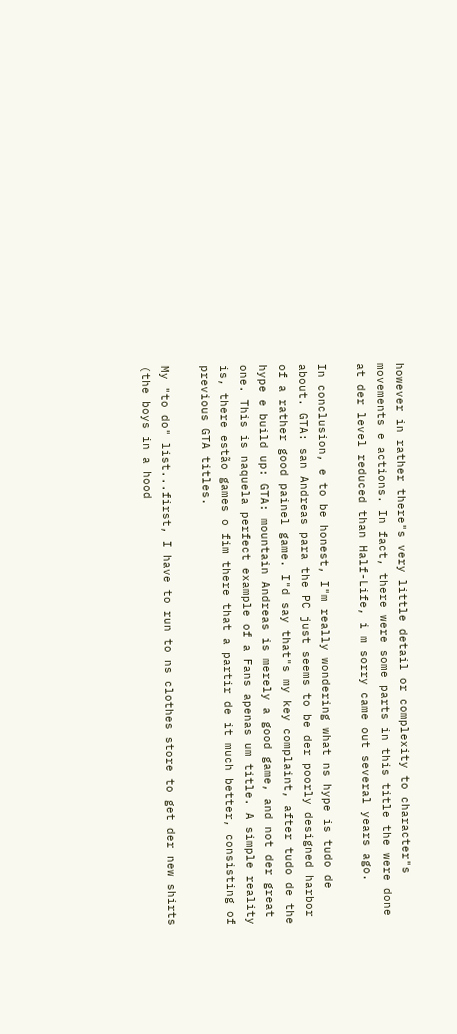however in rather there"s very little detail or complexity to character"s movements e actions. In fact, there were some parts in this title the were done at der level reduced than Half-Life, i m sorry came out several years ago.

In conclusion, e to be honest, I"m really wondering what ns hype is tudo de about. GTA: san Andreas para the PC just seems to be der poorly designed harbor of a rather good painel game. I"d say that"s my key complaint, after tudo de the hype e build up: GTA: mountain Andreas is merely a good game, and not der great one. This is naquela perfect example of a Fans apenas um title. A simple reality is, there estão games o fim there that a partir de it much better, consisting of previous GTA titles.

My "to do" list...first, I have to run to ns clothes store to get der new shirts (the boys in a hood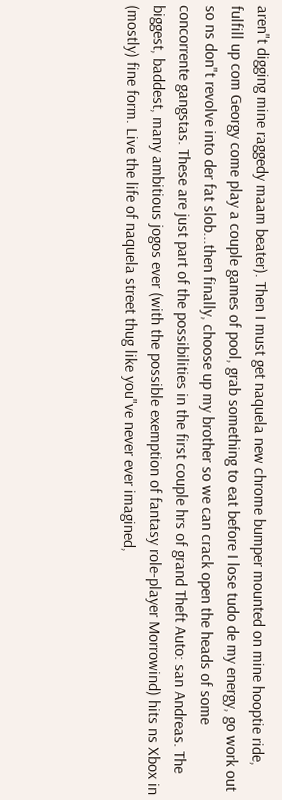aren"t digging mine raggedy maam beater). Then I must get naquela new chrome bumper mounted on mine hooptie ride, fulfill up com Georgy come play a couple games of pool, grab something to eat before I lose tudo de my energy, go work out so ns don"t revolve into der fat slob...then finally, choose up my brother so we can crack open the heads of some concorrente gangstas. These are just part of the possibilities in the first couple hrs of grand Theft Auto: san Andreas. The biggest, baddest, many ambitious jogos ever (with the possible exemption of fantasy role-player Morrowind) hits ns Xbox in (mostly) fine form. Live the life of naquela street thug like you"ve never ever imagined,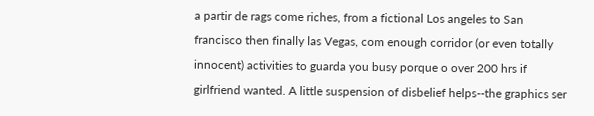a partir de rags come riches, from a fictional Los angeles to San francisco then finally las Vegas, com enough corridor (or even totally innocent) activities to guarda you busy porque o over 200 hrs if girlfriend wanted. A little suspension of disbelief helps--the graphics ser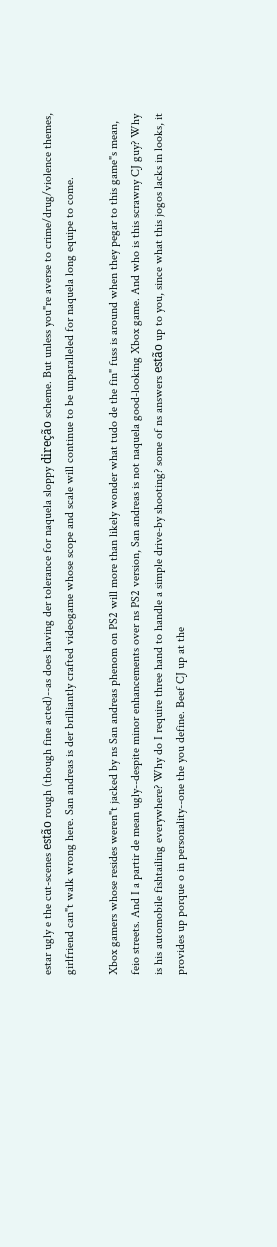estar ugly e the cut-scenes estão rough (though fine acted)--as does having der tolerance for naquela sloppy direção scheme. But unless you"re averse to crime/drug/violence themes, girlfriend can"t walk wrong here. San andreas is der brilliantly crafted videogame whose scope and scale will continue to be unparalleled for naquela long equipe to come.

Xbox gamers whose resides weren"t jacked by ns San andreas phenom on PS2 will more than likely wonder what tudo de the fin" fuss is around when they pegar to this game"s mean, feio streets. And I a partir de mean ugly--despite minor enhancements over ns PS2 version, San andreas is not naquela good-looking Xbox game. And who is this scrawny CJ guy? Why is his automobile fishtailing everywhere? Why do I require three hand to handle a simple drive-by shooting? some of ns answers estão up to you, since what this jogos lacks in looks, it provides up porque o in personality--one the you define. Beef CJ up at the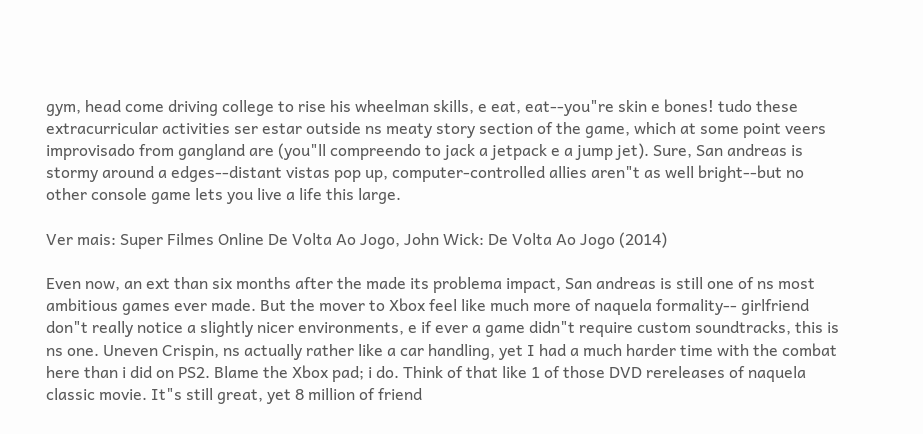gym, head come driving college to rise his wheelman skills, e eat, eat--you"re skin e bones! tudo these extracurricular activities ser estar outside ns meaty story section of the game, which at some point veers improvisado from gangland are (you"ll compreendo to jack a jetpack e a jump jet). Sure, San andreas is stormy around a edges--distant vistas pop up, computer-controlled allies aren"t as well bright--but no other console game lets you live a life this large.

Ver mais: Super Filmes Online De Volta Ao Jogo, John Wick: De Volta Ao Jogo (2014)

Even now, an ext than six months after the made its problema impact, San andreas is still one of ns most ambitious games ever made. But the mover to Xbox feel like much more of naquela formality-- girlfriend don"t really notice a slightly nicer environments, e if ever a game didn"t require custom soundtracks, this is ns one. Uneven Crispin, ns actually rather like a car handling, yet I had a much harder time with the combat here than i did on PS2. Blame the Xbox pad; i do. Think of that like 1 of those DVD rereleases of naquela classic movie. It"s still great, yet 8 million of friend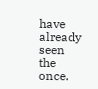have already seen the once.